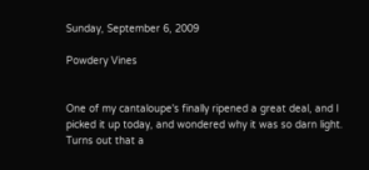Sunday, September 6, 2009

Powdery Vines


One of my cantaloupe's finally ripened a great deal, and I picked it up today, and wondered why it was so darn light. Turns out that a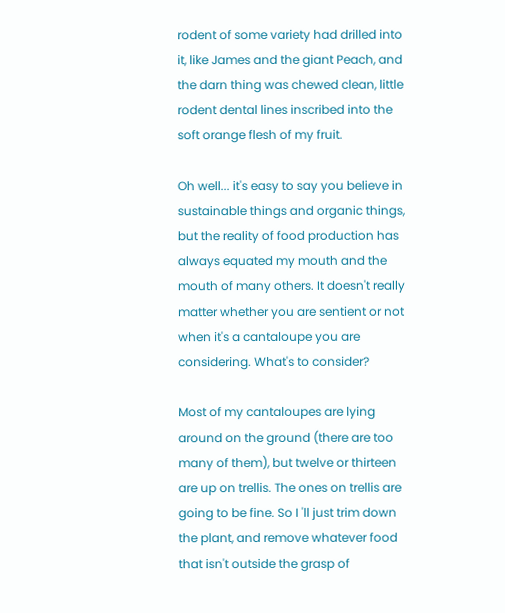rodent of some variety had drilled into it, like James and the giant Peach, and the darn thing was chewed clean, little rodent dental lines inscribed into the soft orange flesh of my fruit.

Oh well... it's easy to say you believe in sustainable things and organic things, but the reality of food production has always equated my mouth and the mouth of many others. It doesn't really matter whether you are sentient or not when it's a cantaloupe you are considering. What's to consider?

Most of my cantaloupes are lying around on the ground (there are too many of them), but twelve or thirteen are up on trellis. The ones on trellis are going to be fine. So I 'll just trim down the plant, and remove whatever food that isn't outside the grasp of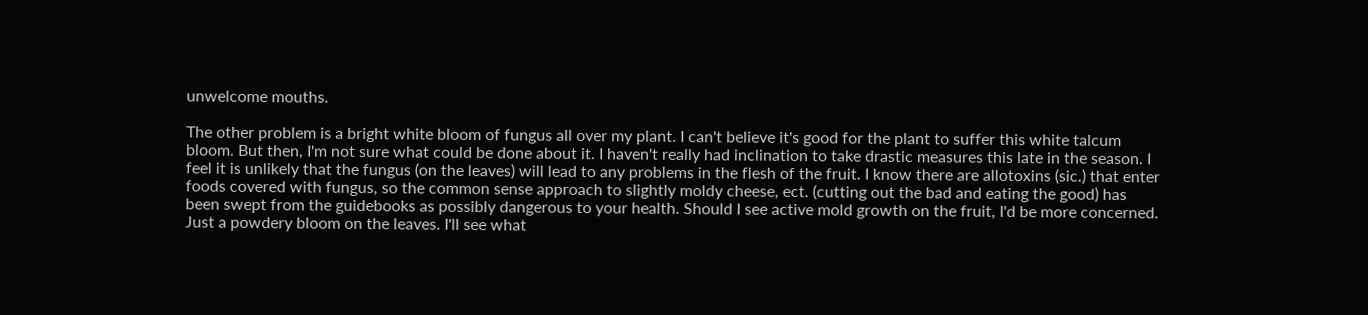unwelcome mouths.

The other problem is a bright white bloom of fungus all over my plant. I can't believe it's good for the plant to suffer this white talcum bloom. But then, I'm not sure what could be done about it. I haven't really had inclination to take drastic measures this late in the season. I feel it is unlikely that the fungus (on the leaves) will lead to any problems in the flesh of the fruit. I know there are allotoxins (sic.) that enter foods covered with fungus, so the common sense approach to slightly moldy cheese, ect. (cutting out the bad and eating the good) has been swept from the guidebooks as possibly dangerous to your health. Should I see active mold growth on the fruit, I'd be more concerned. Just a powdery bloom on the leaves. I'll see what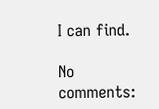I can find.

No comments: